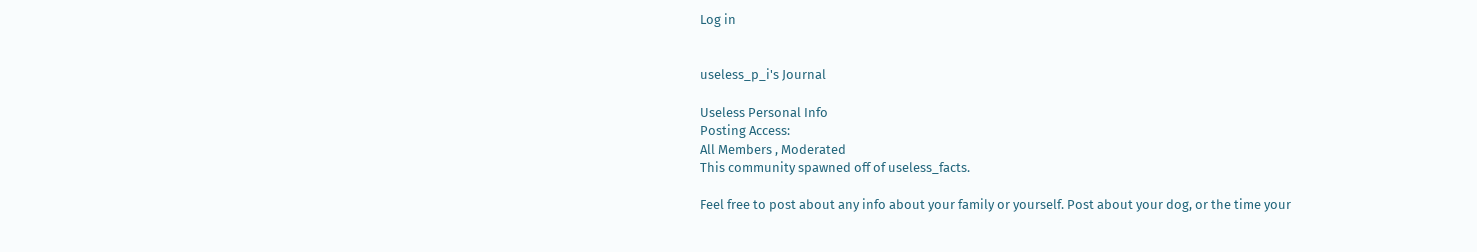Log in


useless_p_i's Journal

Useless Personal Info
Posting Access:
All Members , Moderated
This community spawned off of useless_facts.

Feel free to post about any info about your family or yourself. Post about your dog, or the time your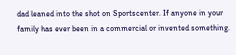dad leaned into the shot on Sportscenter. If anyone in your family has ever been in a commercial or invented something.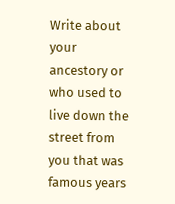Write about your ancestory or who used to live down the street from you that was famous years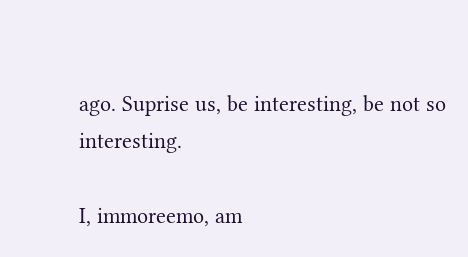ago. Suprise us, be interesting, be not so interesting.

I, immoreemo, am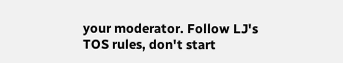your moderator. Follow LJ's TOS rules, don't start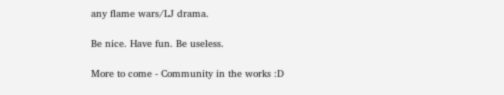any flame wars/LJ drama.

Be nice. Have fun. Be useless.

More to come - Community in the works :D